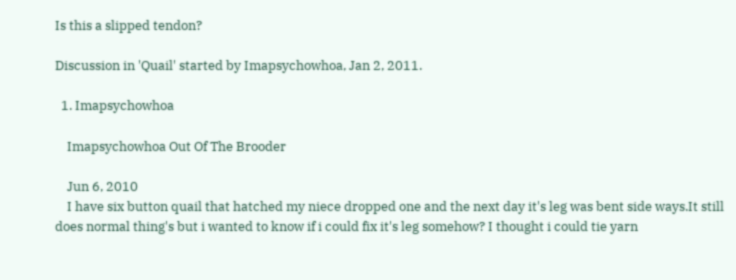Is this a slipped tendon?

Discussion in 'Quail' started by Imapsychowhoa, Jan 2, 2011.

  1. Imapsychowhoa

    Imapsychowhoa Out Of The Brooder

    Jun 6, 2010
    I have six button quail that hatched my niece dropped one and the next day it's leg was bent side ways.It still does normal thing's but i wanted to know if i could fix it's leg somehow? I thought i could tie yarn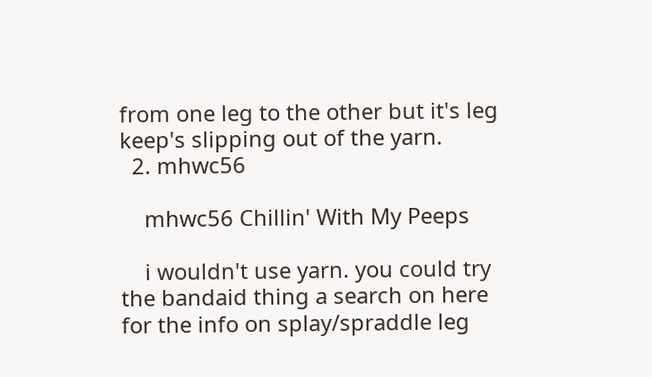from one leg to the other but it's leg keep's slipping out of the yarn.
  2. mhwc56

    mhwc56 Chillin' With My Peeps

    i wouldn't use yarn. you could try the bandaid thing a search on here for the info on splay/spraddle leg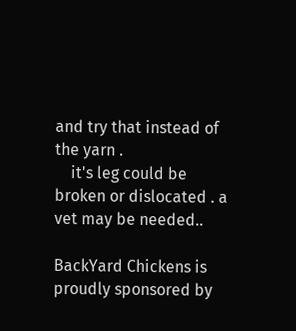and try that instead of the yarn .
    it's leg could be broken or dislocated . a vet may be needed..

BackYard Chickens is proudly sponsored by